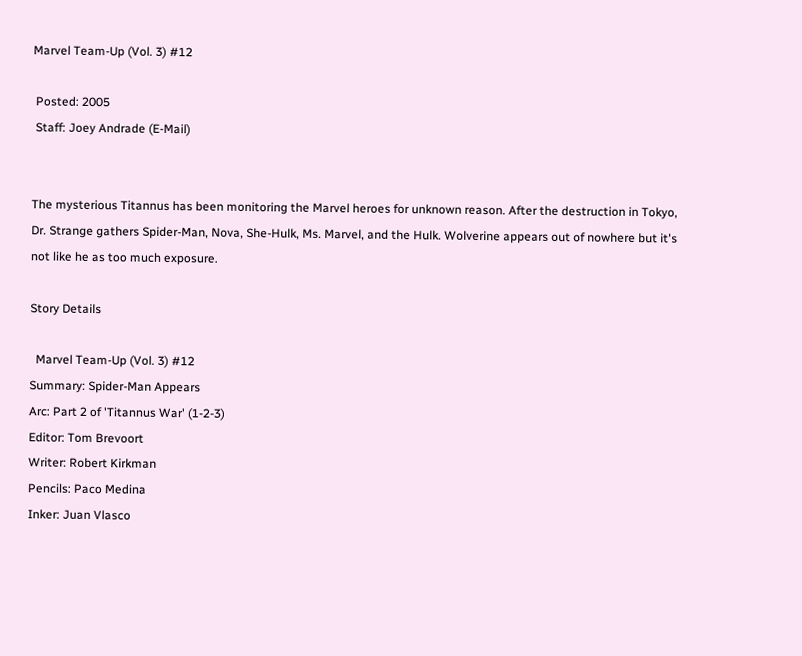Marvel Team-Up (Vol. 3) #12

 Posted: 2005
 Staff: Joey Andrade (E-Mail)


The mysterious Titannus has been monitoring the Marvel heroes for unknown reason. After the destruction in Tokyo, Dr. Strange gathers Spider-Man, Nova, She-Hulk, Ms. Marvel, and the Hulk. Wolverine appears out of nowhere but it's not like he as too much exposure.

Story Details

  Marvel Team-Up (Vol. 3) #12
Summary: Spider-Man Appears
Arc: Part 2 of 'Titannus War' (1-2-3)
Editor: Tom Brevoort
Writer: Robert Kirkman
Pencils: Paco Medina
Inker: Juan Vlasco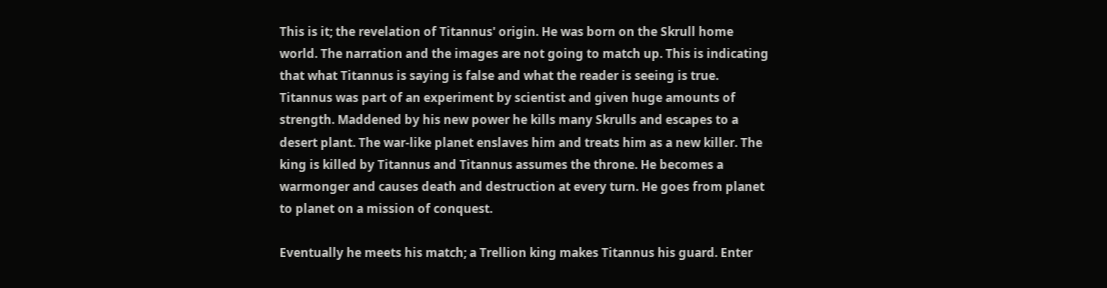This is it; the revelation of Titannus' origin. He was born on the Skrull home world. The narration and the images are not going to match up. This is indicating that what Titannus is saying is false and what the reader is seeing is true. Titannus was part of an experiment by scientist and given huge amounts of strength. Maddened by his new power he kills many Skrulls and escapes to a desert plant. The war-like planet enslaves him and treats him as a new killer. The king is killed by Titannus and Titannus assumes the throne. He becomes a warmonger and causes death and destruction at every turn. He goes from planet to planet on a mission of conquest.

Eventually he meets his match; a Trellion king makes Titannus his guard. Enter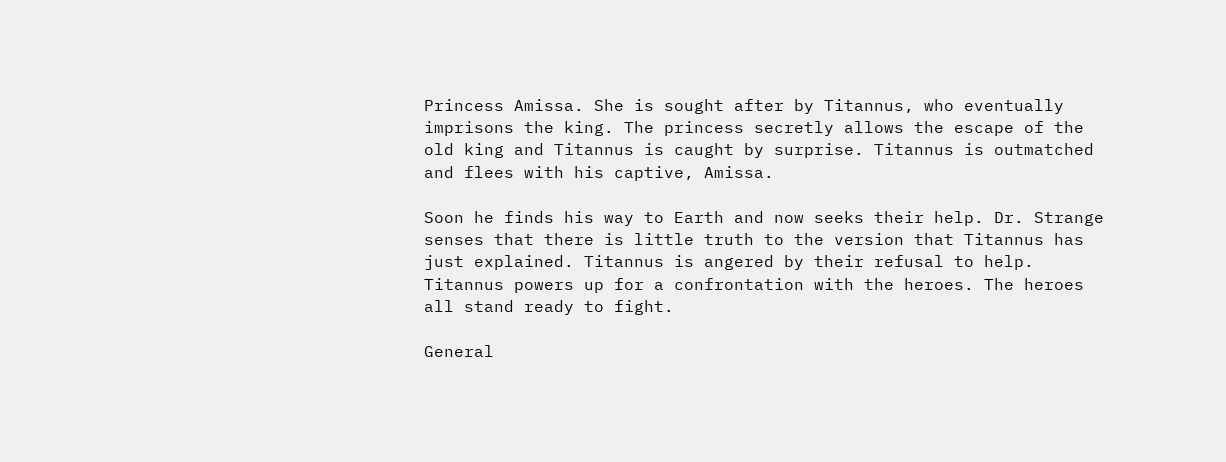Princess Amissa. She is sought after by Titannus, who eventually imprisons the king. The princess secretly allows the escape of the old king and Titannus is caught by surprise. Titannus is outmatched and flees with his captive, Amissa.

Soon he finds his way to Earth and now seeks their help. Dr. Strange senses that there is little truth to the version that Titannus has just explained. Titannus is angered by their refusal to help. Titannus powers up for a confrontation with the heroes. The heroes all stand ready to fight.

General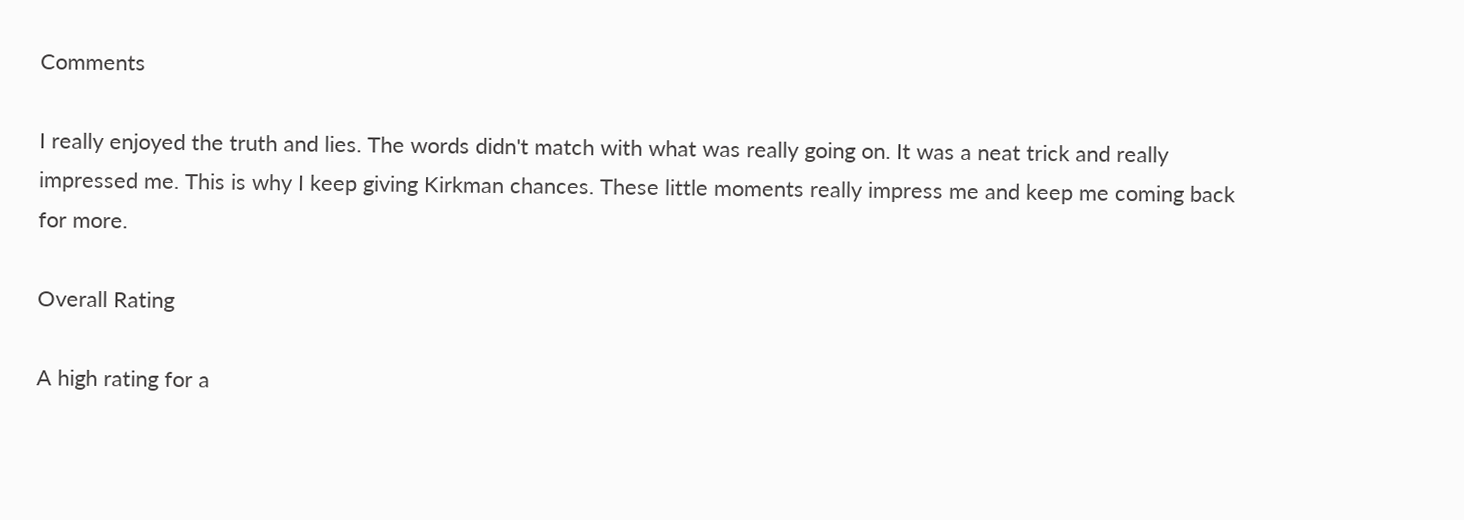Comments

I really enjoyed the truth and lies. The words didn't match with what was really going on. It was a neat trick and really impressed me. This is why I keep giving Kirkman chances. These little moments really impress me and keep me coming back for more.

Overall Rating

A high rating for a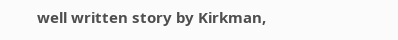well written story by Kirkman,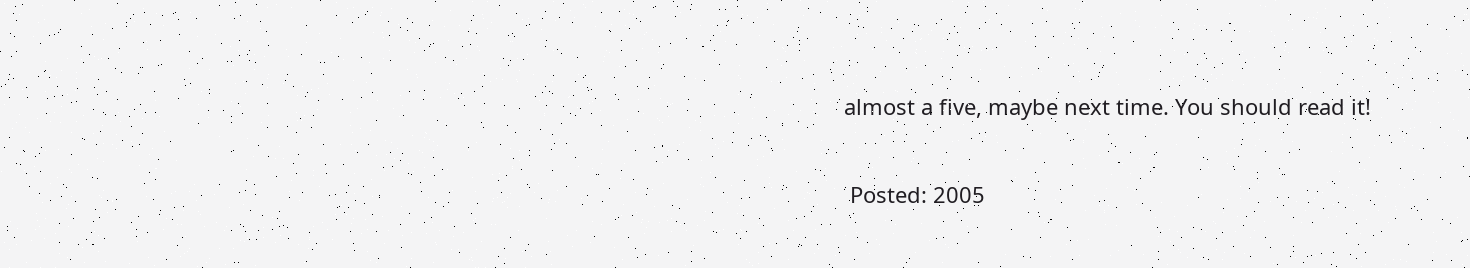almost a five, maybe next time. You should read it!

 Posted: 2005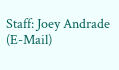Staff: Joey Andrade (E-Mail)